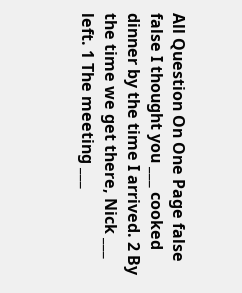All Question On One Page false false I thought you ___ cooked dinner by the time I arrived. 2 By the time we get there, Nick ___ left. 1 The meeting ___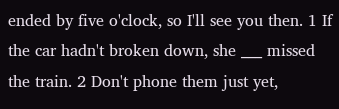ended by five o'clock, so I'll see you then. 1 If the car hadn't broken down, she ___ missed the train. 2 Don't phone them just yet,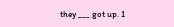they ___ got up. 1